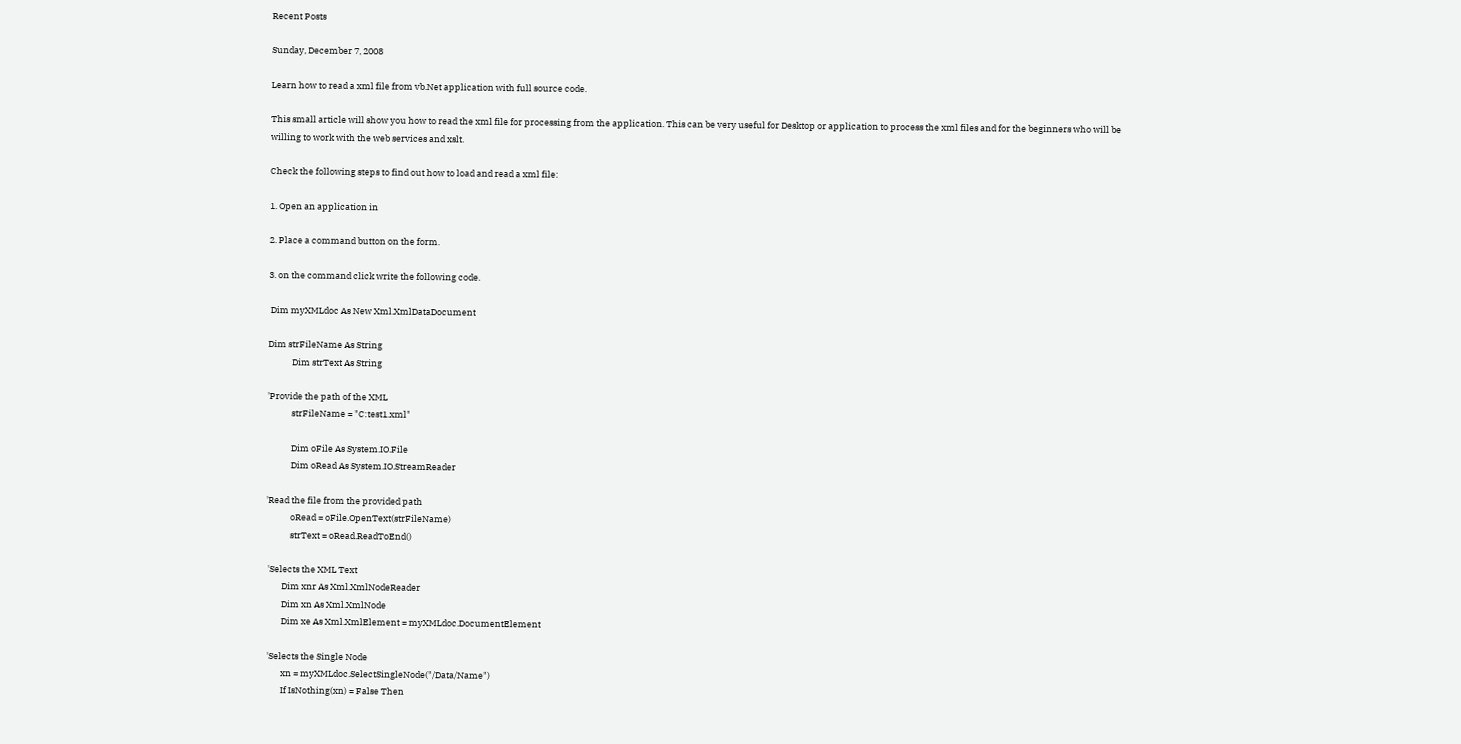Recent Posts

Sunday, December 7, 2008

Learn how to read a xml file from vb.Net application with full source code.

This small article will show you how to read the xml file for processing from the application. This can be very useful for Desktop or application to process the xml files and for the beginners who will be willing to work with the web services and xslt.

Check the following steps to find out how to load and read a xml file:

1. Open an application in

2. Place a command button on the form.

3. on the command click write the following code.

 Dim myXMLdoc As New Xml.XmlDataDocument

Dim strFileName As String
            Dim strText As String

'Provide the path of the XML
            strFileName = "C:test1.xml"

            Dim oFile As System.IO.File
            Dim oRead As System.IO.StreamReader

'Read the file from the provided path
            oRead = oFile.OpenText(strFileName)
            strText = oRead.ReadToEnd()

 'Selects the XML Text
        Dim xnr As Xml.XmlNodeReader
        Dim xn As Xml.XmlNode
        Dim xe As Xml.XmlElement = myXMLdoc.DocumentElement

 'Selects the Single Node
        xn = myXMLdoc.SelectSingleNode("/Data/Name")
        If IsNothing(xn) = False Then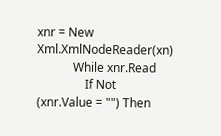xnr = New Xml.XmlNodeReader(xn)
            While xnr.Read
                If Not (xnr.Value = "") Then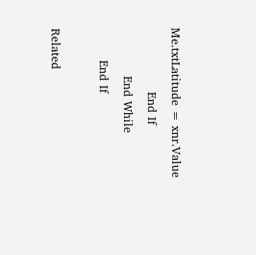Me.txtLatitude = xnr.Value
                End If
            End While
        End If

Related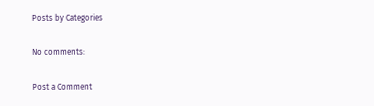Posts by Categories

No comments:

Post a Comment